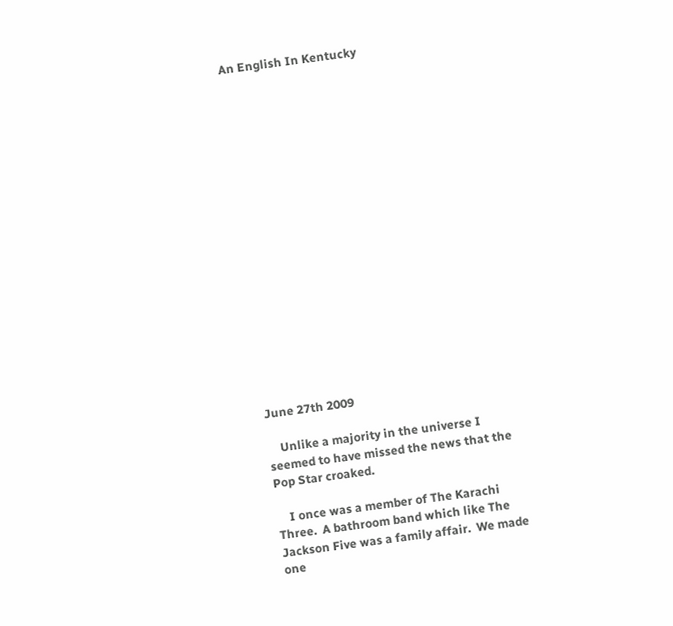An English In Kentucky



















June 27th 2009

    Unlike a majority in the universe I seemed to have missed the news that the Pop Star croaked.

    I once was a member of The Karachi Three.  A bathroom band which like The Jackson Five was a family affair.  We made one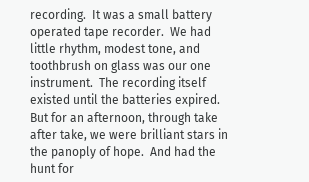recording.  It was a small battery operated tape recorder.  We had little rhythm, modest tone, and toothbrush on glass was our one instrument.  The recording itself existed until the batteries expired.  But for an afternoon, through take after take, we were brilliant stars in the panoply of hope.  And had the hunt for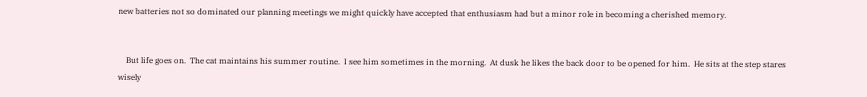new batteries not so dominated our planning meetings we might quickly have accepted that enthusiasm had but a minor role in becoming a cherished memory.


    But life goes on.  The cat maintains his summer routine.  I see him sometimes in the morning.  At dusk he likes the back door to be opened for him.  He sits at the step stares wisely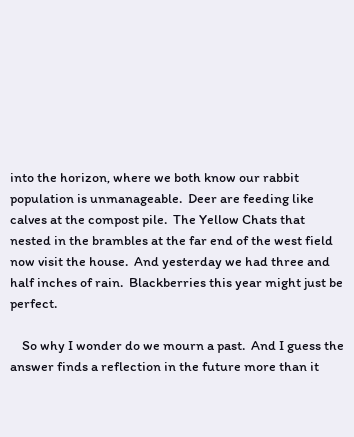into the horizon, where we both know our rabbit population is unmanageable.  Deer are feeding like calves at the compost pile.  The Yellow Chats that nested in the brambles at the far end of the west field now visit the house.  And yesterday we had three and half inches of rain.  Blackberries this year might just be perfect.

    So why I wonder do we mourn a past.  And I guess the answer finds a reflection in the future more than it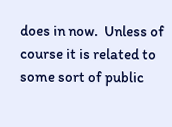does in now.  Unless of course it is related to some sort of public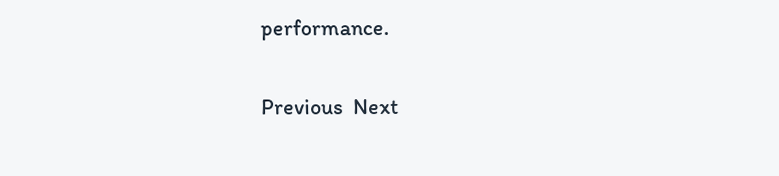performance.

Previous  Next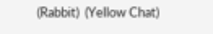(Rabbit)  (Yellow Chat)